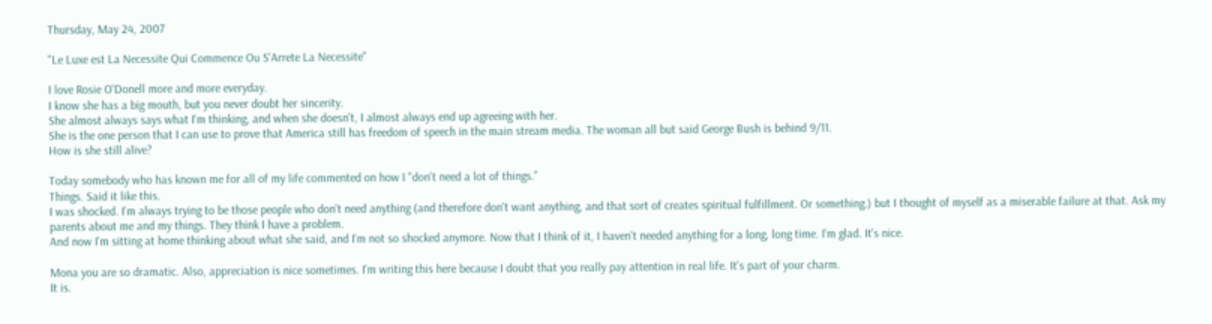Thursday, May 24, 2007

"Le Luxe est La Necessite Qui Commence Ou S'Arrete La Necessite"

I love Rosie O'Donell more and more everyday.
I know she has a big mouth, but you never doubt her sincerity.
She almost always says what I'm thinking, and when she doesn't, I almost always end up agreeing with her.
She is the one person that I can use to prove that America still has freedom of speech in the main stream media. The woman all but said George Bush is behind 9/11.
How is she still alive?

Today somebody who has known me for all of my life commented on how I "don't need a lot of things."
Things. Said it like this.
I was shocked. I'm always trying to be those people who don't need anything (and therefore don't want anything, and that sort of creates spiritual fulfillment. Or something.) but I thought of myself as a miserable failure at that. Ask my parents about me and my things. They think I have a problem.
And now I'm sitting at home thinking about what she said, and I'm not so shocked anymore. Now that I think of it, I haven't needed anything for a long, long time. I'm glad. It's nice.

Mona you are so dramatic. Also, appreciation is nice sometimes. I'm writing this here because I doubt that you really pay attention in real life. It's part of your charm.
It is.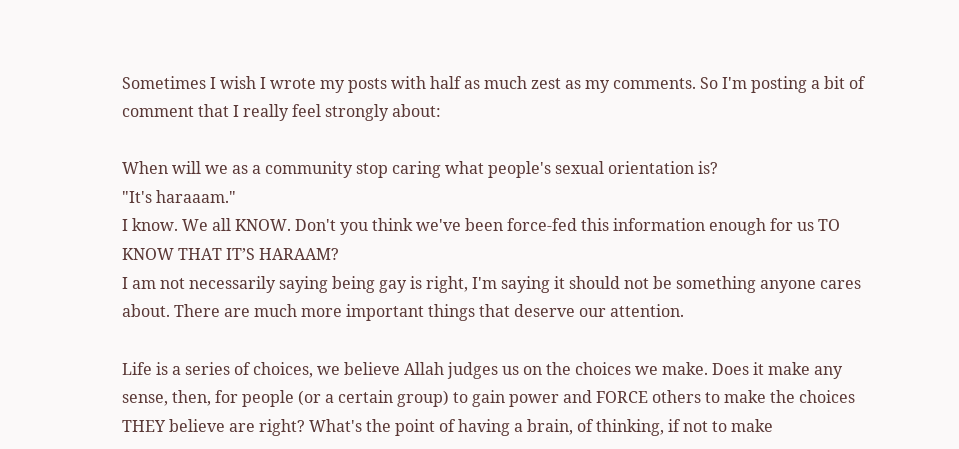Sometimes I wish I wrote my posts with half as much zest as my comments. So I'm posting a bit of comment that I really feel strongly about:

When will we as a community stop caring what people's sexual orientation is?
"It's haraaam."
I know. We all KNOW. Don't you think we've been force-fed this information enough for us TO KNOW THAT IT’S HARAAM?
I am not necessarily saying being gay is right, I'm saying it should not be something anyone cares about. There are much more important things that deserve our attention.

Life is a series of choices, we believe Allah judges us on the choices we make. Does it make any sense, then, for people (or a certain group) to gain power and FORCE others to make the choices THEY believe are right? What's the point of having a brain, of thinking, if not to make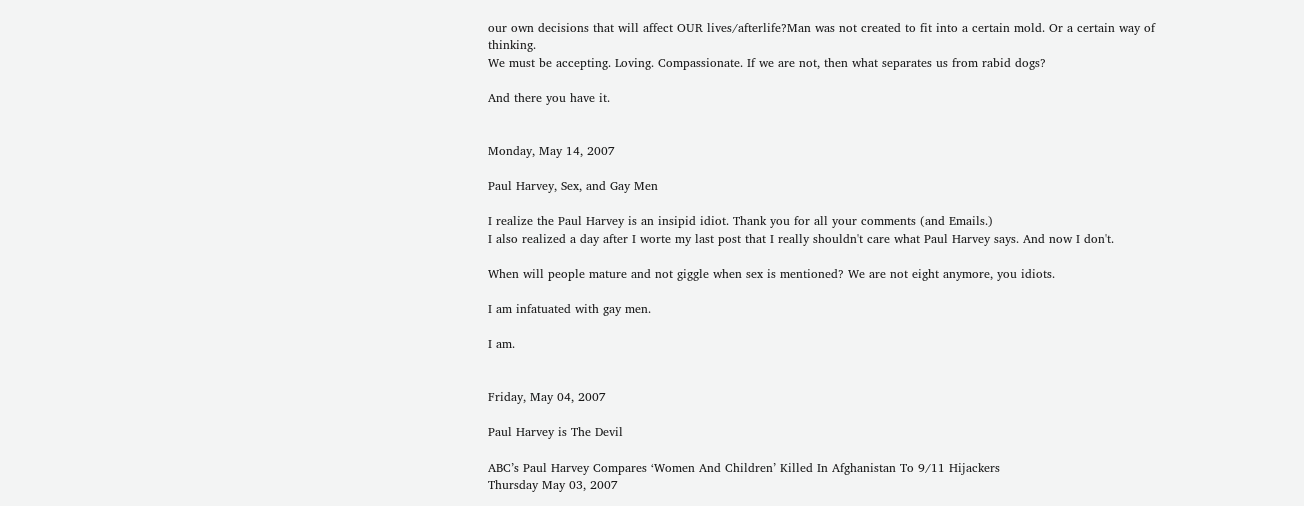our own decisions that will affect OUR lives/afterlife?Man was not created to fit into a certain mold. Or a certain way of thinking.
We must be accepting. Loving. Compassionate. If we are not, then what separates us from rabid dogs?

And there you have it.


Monday, May 14, 2007

Paul Harvey, Sex, and Gay Men

I realize the Paul Harvey is an insipid idiot. Thank you for all your comments (and Emails.)
I also realized a day after I worte my last post that I really shouldn't care what Paul Harvey says. And now I don't.

When will people mature and not giggle when sex is mentioned? We are not eight anymore, you idiots.

I am infatuated with gay men.

I am.


Friday, May 04, 2007

Paul Harvey is The Devil

ABC’s Paul Harvey Compares ‘Women And Children’ Killed In Afghanistan To 9/11 Hijackers
Thursday May 03, 2007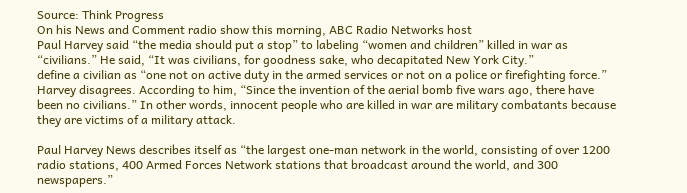Source: Think Progress
On his News and Comment radio show this morning, ABC Radio Networks host
Paul Harvey said “the media should put a stop” to labeling “women and children” killed in war as “civilians.” He said, “It was civilians, for goodness sake, who decapitated New York City.”
define a civilian as “one not on active duty in the armed services or not on a police or firefighting force.” Harvey disagrees. According to him, “Since the invention of the aerial bomb five wars ago, there have been no civilians.” In other words, innocent people who are killed in war are military combatants because they are victims of a military attack.

Paul Harvey News describes itself as “the largest one-man network in the world, consisting of over 1200 radio stations, 400 Armed Forces Network stations that broadcast around the world, and 300 newspapers.”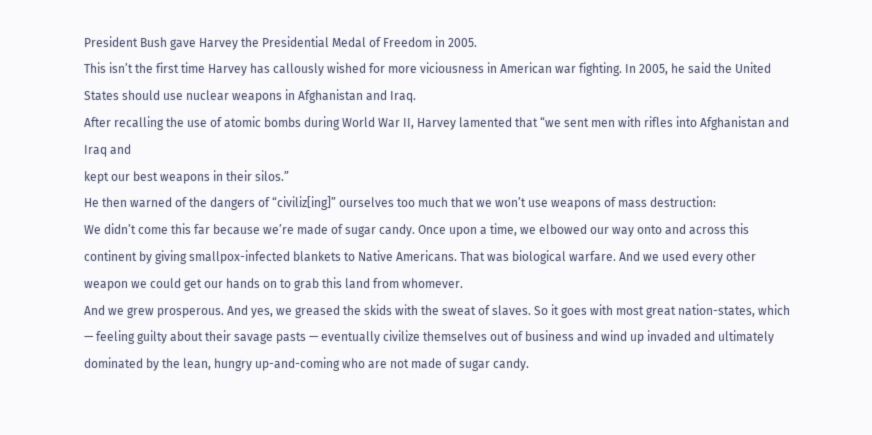President Bush gave Harvey the Presidential Medal of Freedom in 2005.
This isn’t the first time Harvey has callously wished for more viciousness in American war fighting. In 2005, he said the United States should use nuclear weapons in Afghanistan and Iraq.
After recalling the use of atomic bombs during World War II, Harvey lamented that “we sent men with rifles into Afghanistan and Iraq and
kept our best weapons in their silos.”
He then warned of the dangers of “civiliz[ing]” ourselves too much that we won’t use weapons of mass destruction:
We didn’t come this far because we’re made of sugar candy. Once upon a time, we elbowed our way onto and across this continent by giving smallpox-infected blankets to Native Americans. That was biological warfare. And we used every other weapon we could get our hands on to grab this land from whomever.
And we grew prosperous. And yes, we greased the skids with the sweat of slaves. So it goes with most great nation-states, which — feeling guilty about their savage pasts — eventually civilize themselves out of business and wind up invaded and ultimately dominated by the lean, hungry up-and-coming who are not made of sugar candy.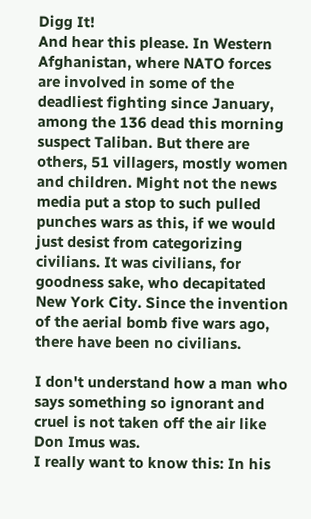Digg It!
And hear this please. In Western Afghanistan, where NATO forces are involved in some of the deadliest fighting since January, among the 136 dead this morning suspect Taliban. But there are others, 51 villagers, mostly women and children. Might not the news media put a stop to such pulled punches wars as this, if we would just desist from categorizing civilians. It was civilians, for goodness sake, who decapitated New York City. Since the invention of the aerial bomb five wars ago, there have been no civilians.

I don't understand how a man who says something so ignorant and cruel is not taken off the air like Don Imus was.
I really want to know this: In his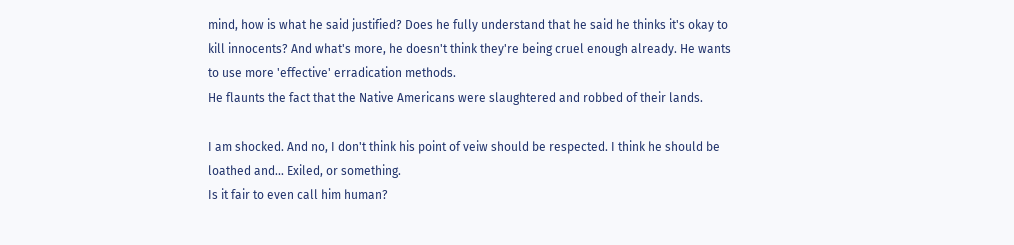mind, how is what he said justified? Does he fully understand that he said he thinks it's okay to kill innocents? And what's more, he doesn't think they're being cruel enough already. He wants to use more 'effective' erradication methods.
He flaunts the fact that the Native Americans were slaughtered and robbed of their lands.

I am shocked. And no, I don't think his point of veiw should be respected. I think he should be loathed and... Exiled, or something.
Is it fair to even call him human?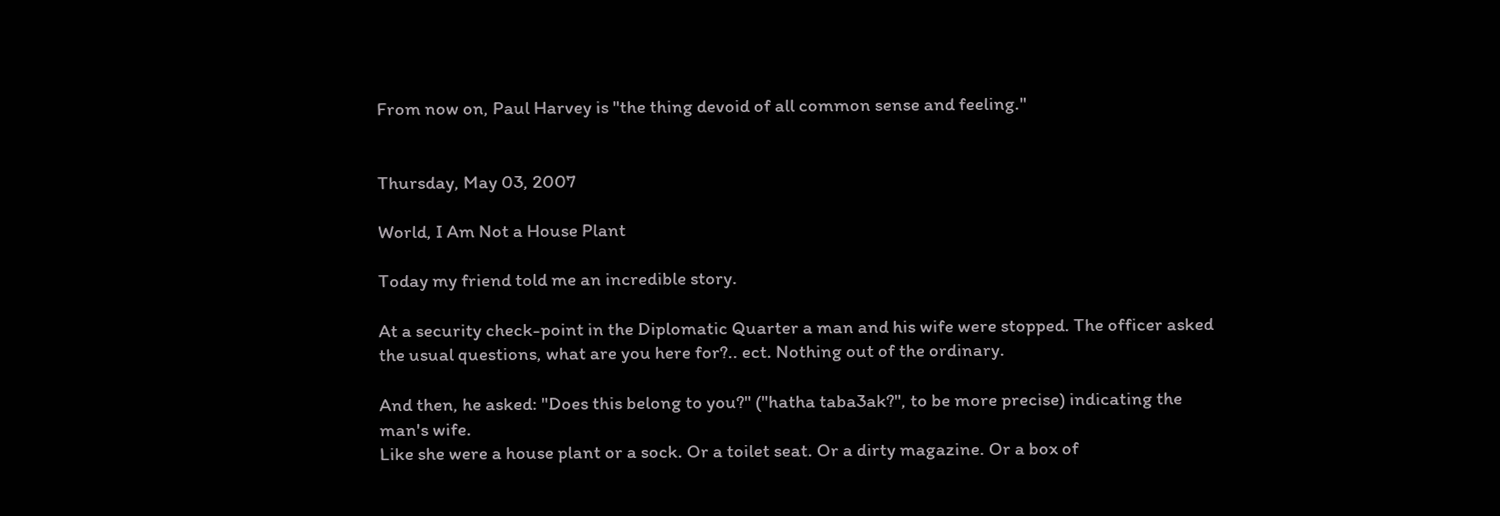From now on, Paul Harvey is "the thing devoid of all common sense and feeling."


Thursday, May 03, 2007

World, I Am Not a House Plant

Today my friend told me an incredible story.

At a security check-point in the Diplomatic Quarter a man and his wife were stopped. The officer asked the usual questions, what are you here for?.. ect. Nothing out of the ordinary.

And then, he asked: "Does this belong to you?" ("hatha taba3ak?", to be more precise) indicating the man's wife.
Like she were a house plant or a sock. Or a toilet seat. Or a dirty magazine. Or a box of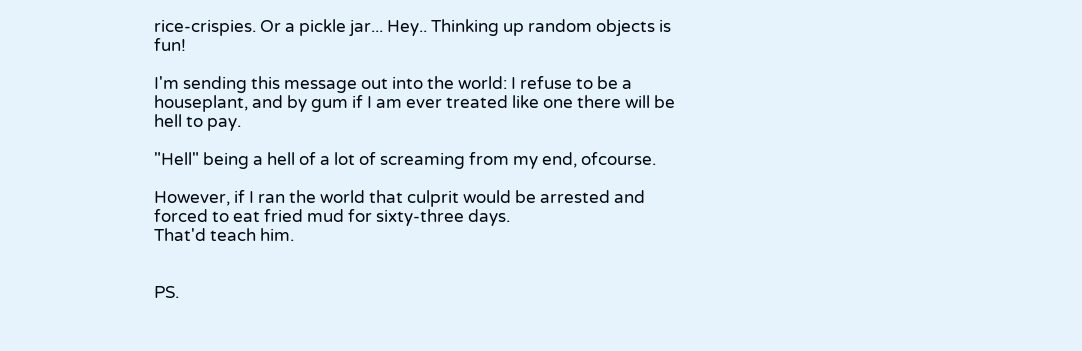rice-crispies. Or a pickle jar... Hey.. Thinking up random objects is fun!

I'm sending this message out into the world: I refuse to be a houseplant, and by gum if I am ever treated like one there will be hell to pay.

"Hell" being a hell of a lot of screaming from my end, ofcourse.

However, if I ran the world that culprit would be arrested and forced to eat fried mud for sixty-three days.
That'd teach him.


PS.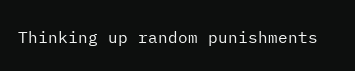Thinking up random punishments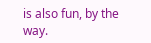is also fun, by the way.